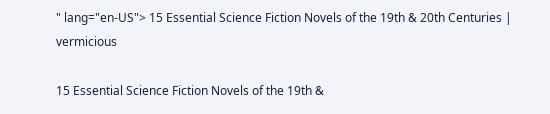" lang="en-US"> 15 Essential Science Fiction Novels of the 19th & 20th Centuries | vermicious

15 Essential Science Fiction Novels of the 19th &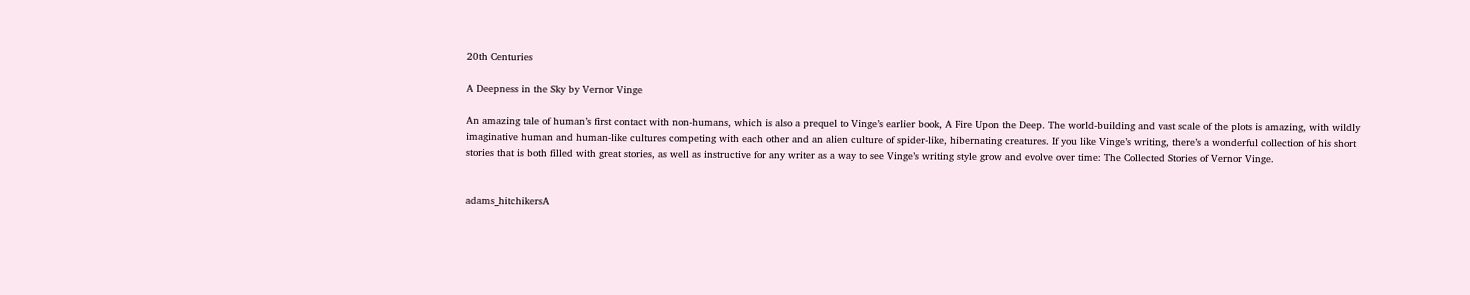20th Centuries

A Deepness in the Sky by Vernor Vinge

An amazing tale of human’s first contact with non-humans, which is also a prequel to Vinge’s earlier book, A Fire Upon the Deep. The world-building and vast scale of the plots is amazing, with wildly imaginative human and human-like cultures competing with each other and an alien culture of spider-like, hibernating creatures. If you like Vinge’s writing, there’s a wonderful collection of his short stories that is both filled with great stories, as well as instructive for any writer as a way to see Vinge’s writing style grow and evolve over time: The Collected Stories of Vernor Vinge.


adams_hitchikersA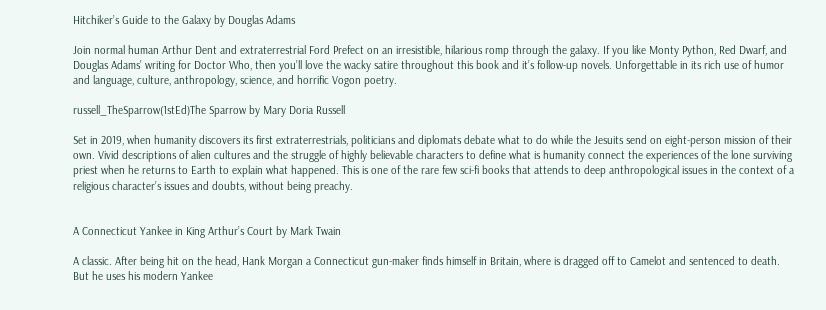Hitchiker’s Guide to the Galaxy by Douglas Adams

Join normal human Arthur Dent and extraterrestrial Ford Prefect on an irresistible, hilarious romp through the galaxy. If you like Monty Python, Red Dwarf, and Douglas Adams’ writing for Doctor Who, then you’ll love the wacky satire throughout this book and it’s follow-up novels. Unforgettable in its rich use of humor and language, culture, anthropology, science, and horrific Vogon poetry.

russell_TheSparrow(1stEd)The Sparrow by Mary Doria Russell

Set in 2019, when humanity discovers its first extraterrestrials, politicians and diplomats debate what to do while the Jesuits send on eight-person mission of their own. Vivid descriptions of alien cultures and the struggle of highly believable characters to define what is humanity connect the experiences of the lone surviving priest when he returns to Earth to explain what happened. This is one of the rare few sci-fi books that attends to deep anthropological issues in the context of a religious character’s issues and doubts, without being preachy.


A Connecticut Yankee in King Arthur’s Court by Mark Twain

A classic. After being hit on the head, Hank Morgan a Connecticut gun-maker finds himself in Britain, where is dragged off to Camelot and sentenced to death. But he uses his modern Yankee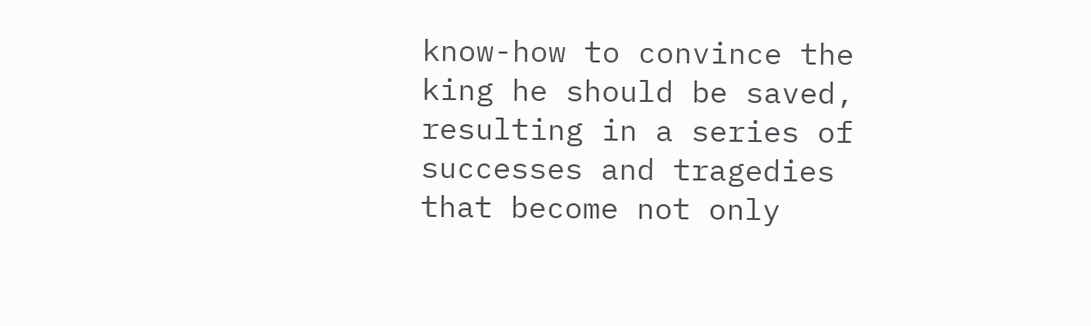know-how to convince the king he should be saved, resulting in a series of successes and tragedies that become not only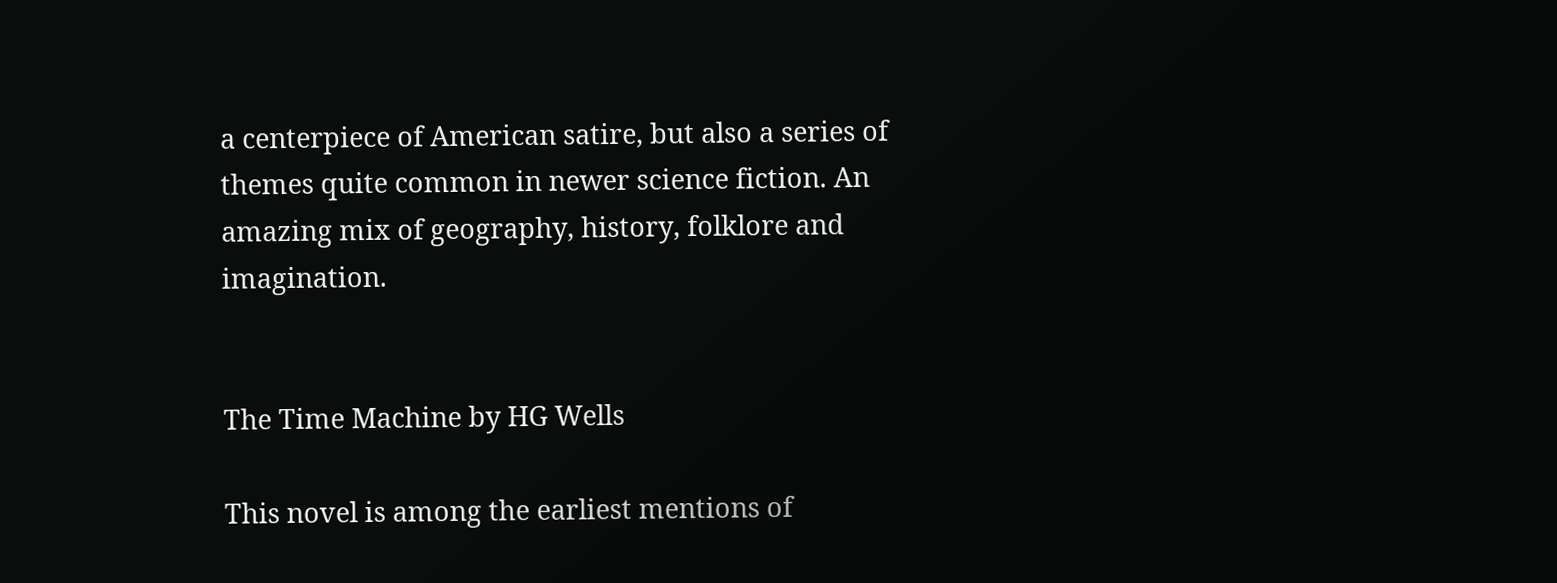a centerpiece of American satire, but also a series of themes quite common in newer science fiction. An amazing mix of geography, history, folklore and imagination.


The Time Machine by HG Wells

This novel is among the earliest mentions of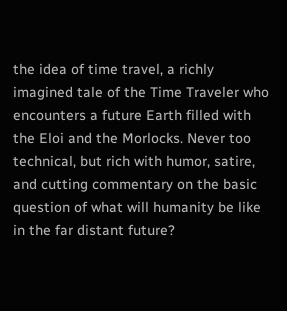the idea of time travel, a richly imagined tale of the Time Traveler who encounters a future Earth filled with the Eloi and the Morlocks. Never too technical, but rich with humor, satire, and cutting commentary on the basic question of what will humanity be like in the far distant future?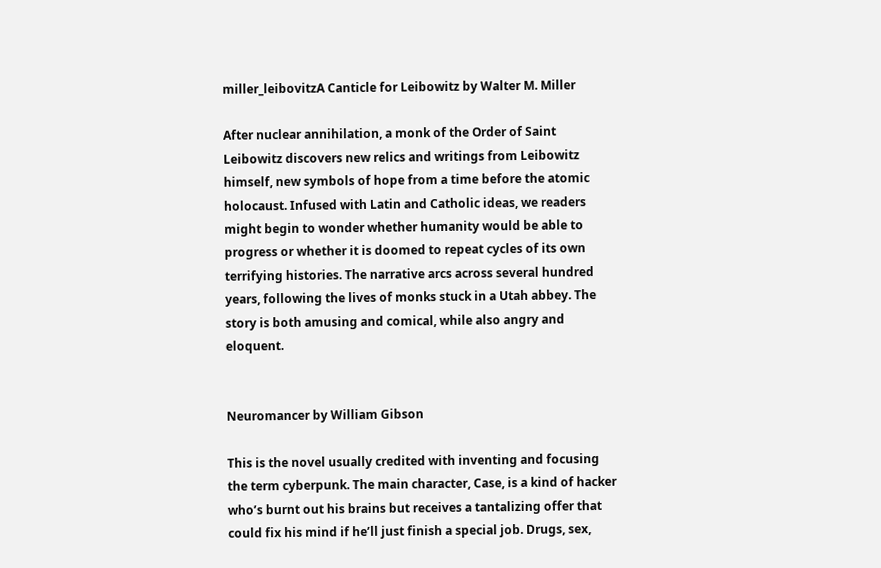miller_leibovitzA Canticle for Leibowitz by Walter M. Miller

After nuclear annihilation, a monk of the Order of Saint Leibowitz discovers new relics and writings from Leibowitz himself, new symbols of hope from a time before the atomic holocaust. Infused with Latin and Catholic ideas, we readers might begin to wonder whether humanity would be able to progress or whether it is doomed to repeat cycles of its own terrifying histories. The narrative arcs across several hundred years, following the lives of monks stuck in a Utah abbey. The story is both amusing and comical, while also angry and eloquent.


Neuromancer by William Gibson

This is the novel usually credited with inventing and focusing the term cyberpunk. The main character, Case, is a kind of hacker who’s burnt out his brains but receives a tantalizing offer that could fix his mind if he’ll just finish a special job. Drugs, sex,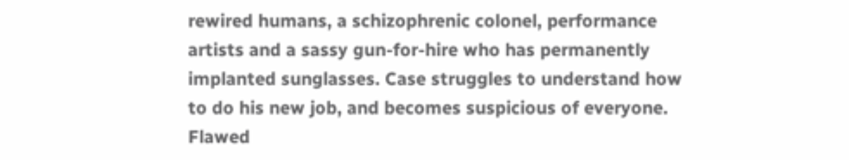rewired humans, a schizophrenic colonel, performance artists and a sassy gun-for-hire who has permanently implanted sunglasses. Case struggles to understand how to do his new job, and becomes suspicious of everyone. Flawed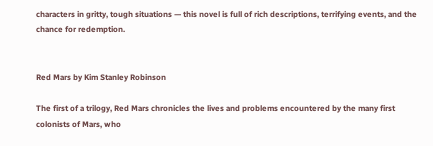characters in gritty, tough situations — this novel is full of rich descriptions, terrifying events, and the chance for redemption.


Red Mars by Kim Stanley Robinson

The first of a trilogy, Red Mars chronicles the lives and problems encountered by the many first colonists of Mars, who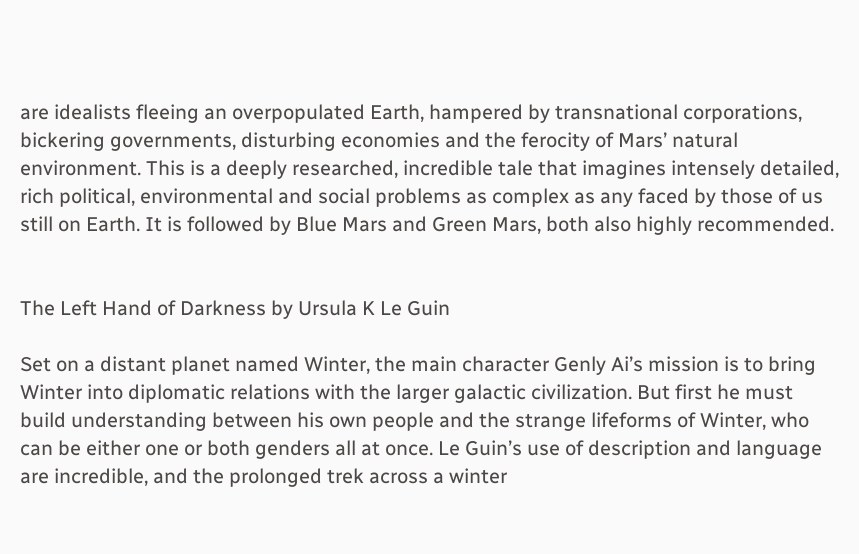are idealists fleeing an overpopulated Earth, hampered by transnational corporations, bickering governments, disturbing economies and the ferocity of Mars’ natural environment. This is a deeply researched, incredible tale that imagines intensely detailed, rich political, environmental and social problems as complex as any faced by those of us still on Earth. It is followed by Blue Mars and Green Mars, both also highly recommended.


The Left Hand of Darkness by Ursula K Le Guin

Set on a distant planet named Winter, the main character Genly Ai’s mission is to bring Winter into diplomatic relations with the larger galactic civilization. But first he must build understanding between his own people and the strange lifeforms of Winter, who can be either one or both genders all at once. Le Guin’s use of description and language are incredible, and the prolonged trek across a winter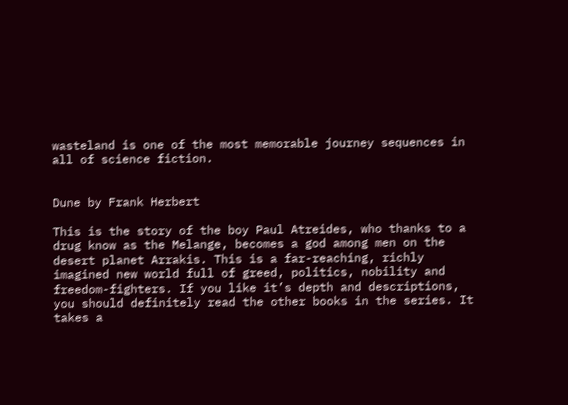wasteland is one of the most memorable journey sequences in all of science fiction.


Dune by Frank Herbert

This is the story of the boy Paul Atreides, who thanks to a drug know as the Melange, becomes a god among men on the desert planet Arrakis. This is a far-reaching, richly imagined new world full of greed, politics, nobility and freedom-fighters. If you like it’s depth and descriptions, you should definitely read the other books in the series. It takes a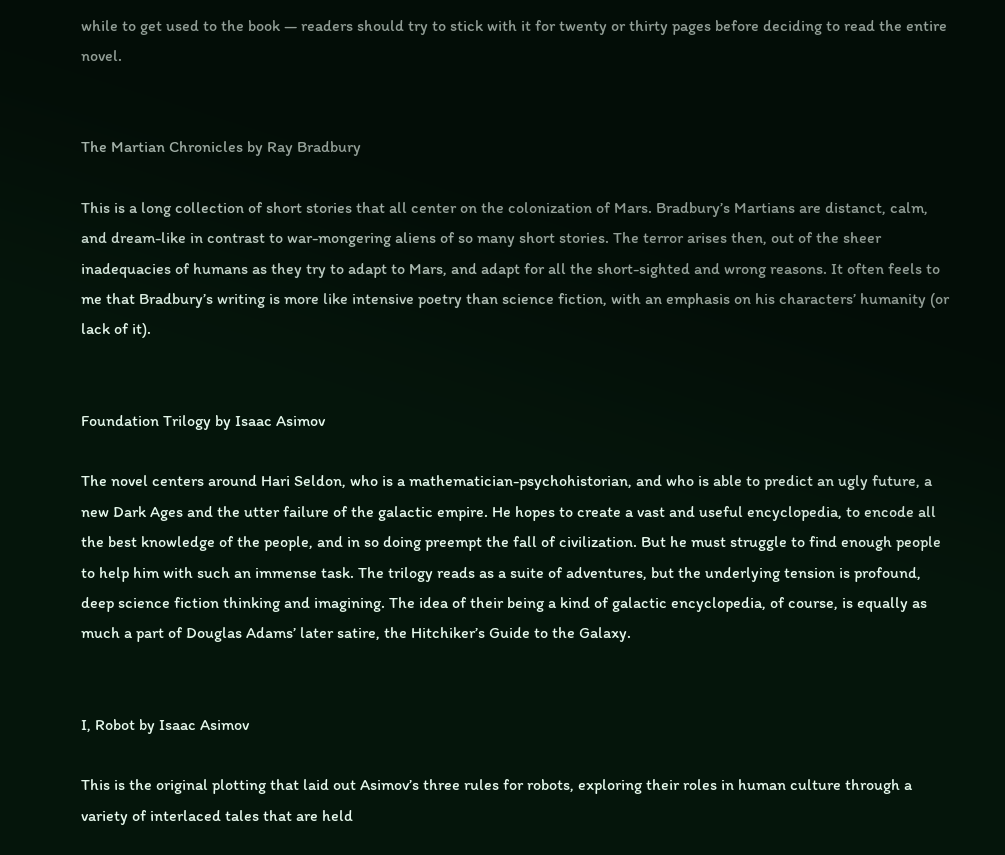while to get used to the book — readers should try to stick with it for twenty or thirty pages before deciding to read the entire novel.


The Martian Chronicles by Ray Bradbury

This is a long collection of short stories that all center on the colonization of Mars. Bradbury’s Martians are distanct, calm, and dream-like in contrast to war-mongering aliens of so many short stories. The terror arises then, out of the sheer inadequacies of humans as they try to adapt to Mars, and adapt for all the short-sighted and wrong reasons. It often feels to me that Bradbury’s writing is more like intensive poetry than science fiction, with an emphasis on his characters’ humanity (or lack of it).


Foundation Trilogy by Isaac Asimov

The novel centers around Hari Seldon, who is a mathematician-psychohistorian, and who is able to predict an ugly future, a new Dark Ages and the utter failure of the galactic empire. He hopes to create a vast and useful encyclopedia, to encode all the best knowledge of the people, and in so doing preempt the fall of civilization. But he must struggle to find enough people to help him with such an immense task. The trilogy reads as a suite of adventures, but the underlying tension is profound, deep science fiction thinking and imagining. The idea of their being a kind of galactic encyclopedia, of course, is equally as much a part of Douglas Adams’ later satire, the Hitchiker’s Guide to the Galaxy.


I, Robot by Isaac Asimov

This is the original plotting that laid out Asimov’s three rules for robots, exploring their roles in human culture through a variety of interlaced tales that are held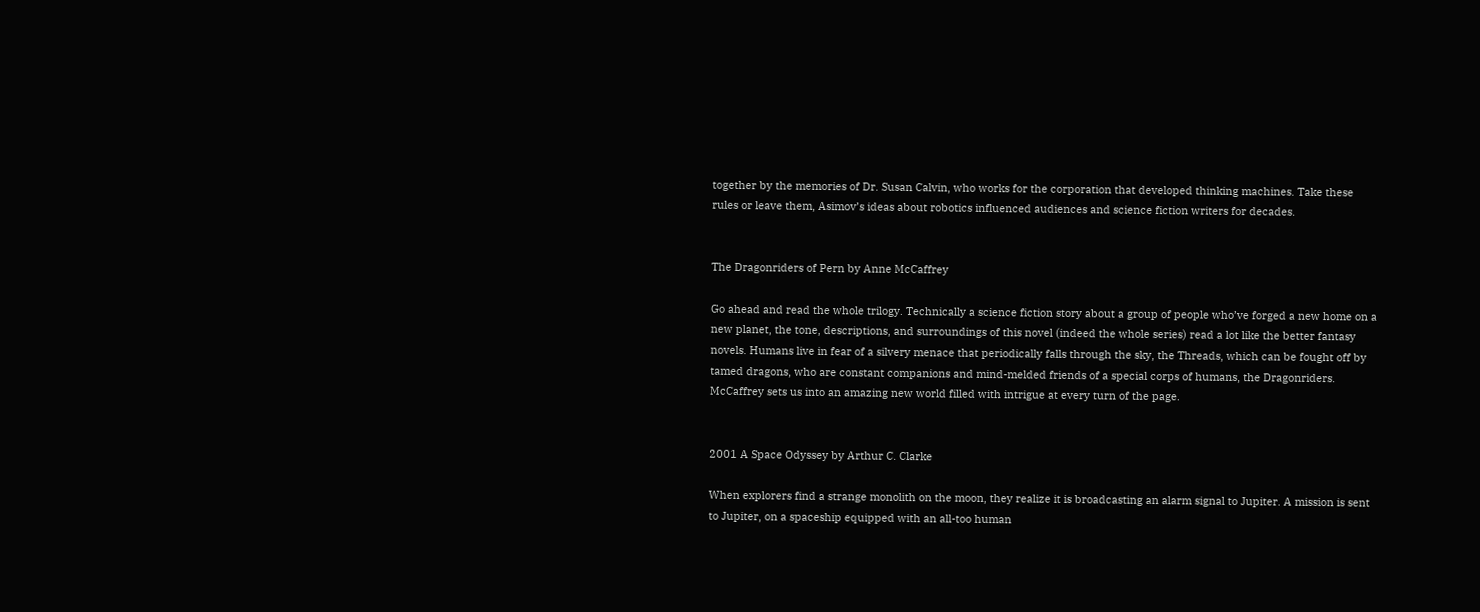together by the memories of Dr. Susan Calvin, who works for the corporation that developed thinking machines. Take these rules or leave them, Asimov’s ideas about robotics influenced audiences and science fiction writers for decades.


The Dragonriders of Pern by Anne McCaffrey

Go ahead and read the whole trilogy. Technically a science fiction story about a group of people who’ve forged a new home on a new planet, the tone, descriptions, and surroundings of this novel (indeed the whole series) read a lot like the better fantasy novels. Humans live in fear of a silvery menace that periodically falls through the sky, the Threads, which can be fought off by tamed dragons, who are constant companions and mind-melded friends of a special corps of humans, the Dragonriders. McCaffrey sets us into an amazing new world filled with intrigue at every turn of the page.


2001 A Space Odyssey by Arthur C. Clarke

When explorers find a strange monolith on the moon, they realize it is broadcasting an alarm signal to Jupiter. A mission is sent to Jupiter, on a spaceship equipped with an all-too human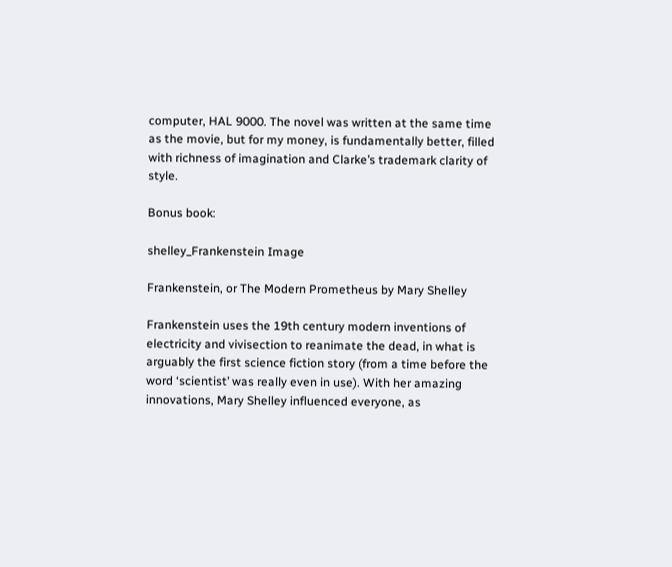computer, HAL 9000. The novel was written at the same time as the movie, but for my money, is fundamentally better, filled with richness of imagination and Clarke’s trademark clarity of style.

Bonus book:

shelley_Frankenstein Image

Frankenstein, or The Modern Prometheus by Mary Shelley

Frankenstein uses the 19th century modern inventions of electricity and vivisection to reanimate the dead, in what is arguably the first science fiction story (from a time before the word ‘scientist’ was really even in use). With her amazing innovations, Mary Shelley influenced everyone, as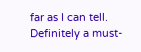far as I can tell. Definitely a must-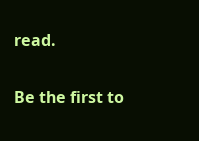read.

Be the first to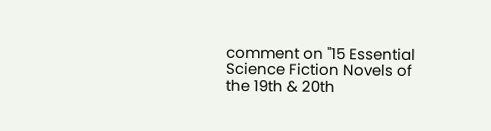comment on "15 Essential Science Fiction Novels of the 19th & 20th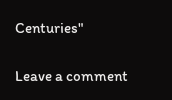Centuries"

Leave a comment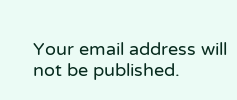Your email address will not be published.